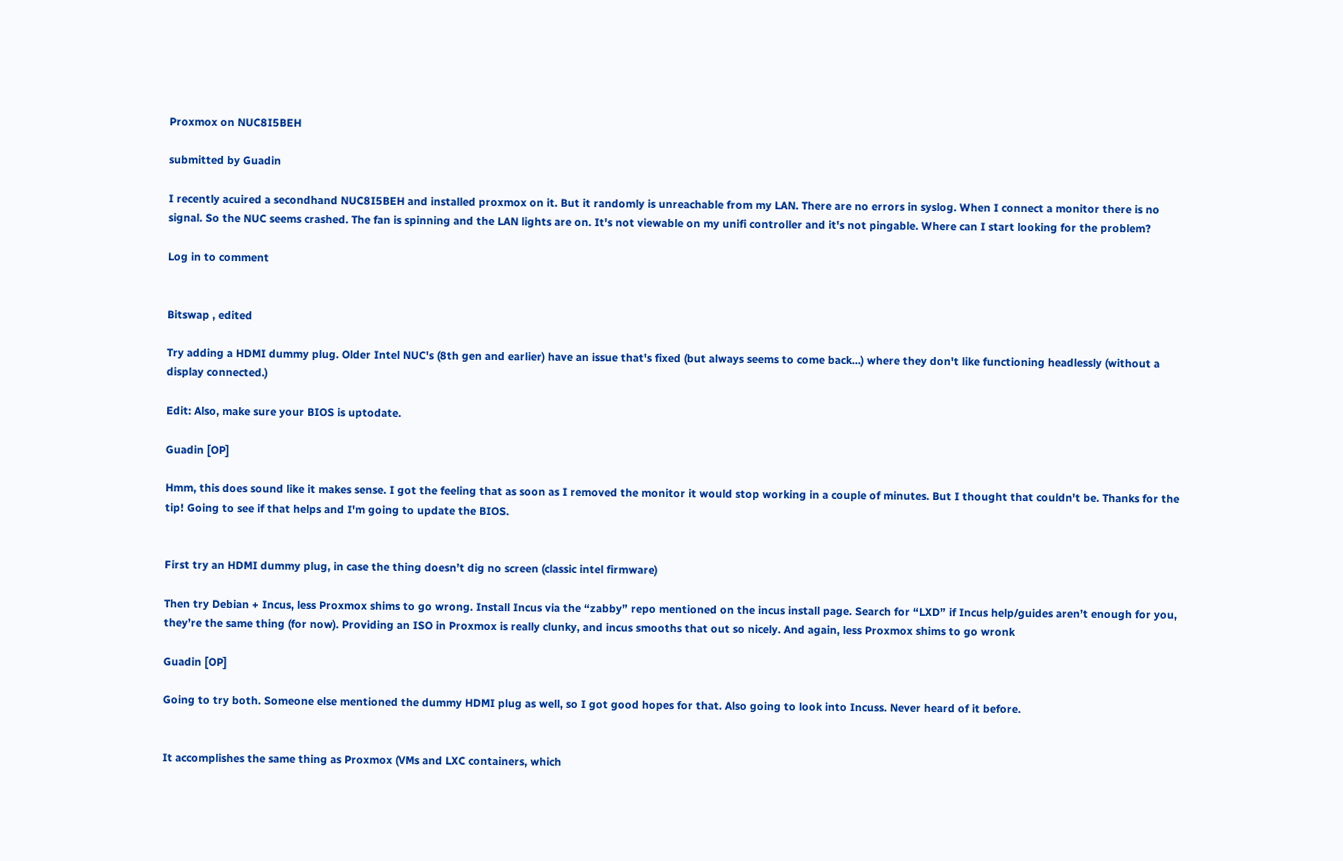Proxmox on NUC8I5BEH

submitted by Guadin

I recently acuired a secondhand NUC8I5BEH and installed proxmox on it. But it randomly is unreachable from my LAN. There are no errors in syslog. When I connect a monitor there is no signal. So the NUC seems crashed. The fan is spinning and the LAN lights are on. It's not viewable on my unifi controller and it's not pingable. Where can I start looking for the problem?

Log in to comment


Bitswap , edited

Try adding a HDMI dummy plug. Older Intel NUC's (8th gen and earlier) have an issue that's fixed (but always seems to come back...) where they don't like functioning headlessly (without a display connected.)

Edit: Also, make sure your BIOS is uptodate.

Guadin [OP]

Hmm, this does sound like it makes sense. I got the feeling that as soon as I removed the monitor it would stop working in a couple of minutes. But I thought that couldn't be. Thanks for the tip! Going to see if that helps and I'm going to update the BIOS.


First try an HDMI dummy plug, in case the thing doesn’t dig no screen (classic intel firmware)

Then try Debian + Incus, less Proxmox shims to go wrong. Install Incus via the “zabby” repo mentioned on the incus install page. Search for “LXD” if Incus help/guides aren’t enough for you, they’re the same thing (for now). Providing an ISO in Proxmox is really clunky, and incus smooths that out so nicely. And again, less Proxmox shims to go wronk

Guadin [OP]

Going to try both. Someone else mentioned the dummy HDMI plug as well, so I got good hopes for that. Also going to look into Incuss. Never heard of it before.


It accomplishes the same thing as Proxmox (VMs and LXC containers, which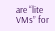are “lite VMs” for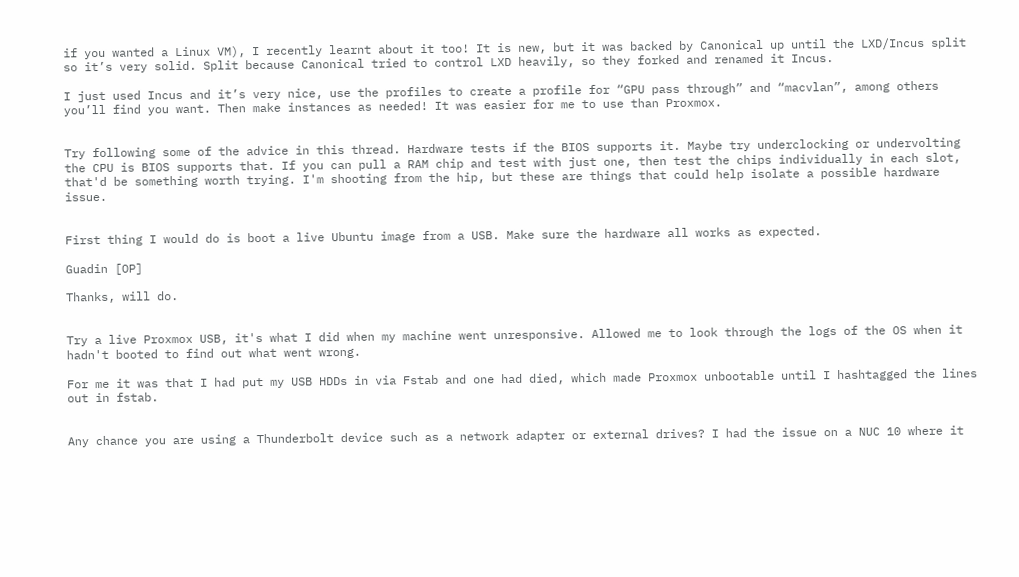if you wanted a Linux VM), I recently learnt about it too! It is new, but it was backed by Canonical up until the LXD/Incus split so it’s very solid. Split because Canonical tried to control LXD heavily, so they forked and renamed it Incus.

I just used Incus and it’s very nice, use the profiles to create a profile for “GPU pass through” and “macvlan”, among others you’ll find you want. Then make instances as needed! It was easier for me to use than Proxmox.


Try following some of the advice in this thread. Hardware tests if the BIOS supports it. Maybe try underclocking or undervolting the CPU is BIOS supports that. If you can pull a RAM chip and test with just one, then test the chips individually in each slot, that'd be something worth trying. I'm shooting from the hip, but these are things that could help isolate a possible hardware issue.


First thing I would do is boot a live Ubuntu image from a USB. Make sure the hardware all works as expected.

Guadin [OP]

Thanks, will do.


Try a live Proxmox USB, it's what I did when my machine went unresponsive. Allowed me to look through the logs of the OS when it hadn't booted to find out what went wrong.

For me it was that I had put my USB HDDs in via Fstab and one had died, which made Proxmox unbootable until I hashtagged the lines out in fstab.


Any chance you are using a Thunderbolt device such as a network adapter or external drives? I had the issue on a NUC 10 where it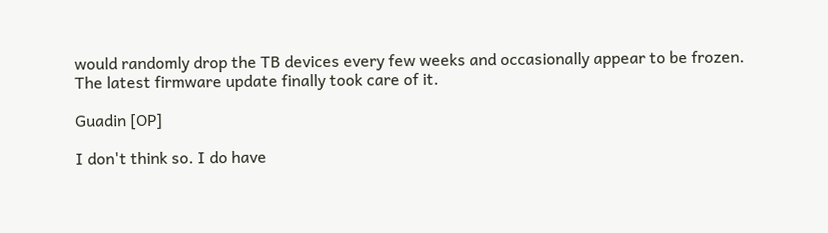would randomly drop the TB devices every few weeks and occasionally appear to be frozen. The latest firmware update finally took care of it.

Guadin [OP]

I don't think so. I do have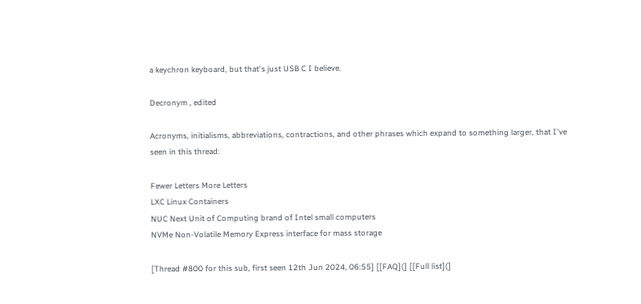a keychron keyboard, but that's just USB C I believe.

Decronym , edited

Acronyms, initialisms, abbreviations, contractions, and other phrases which expand to something larger, that I've seen in this thread:

Fewer Letters More Letters
LXC Linux Containers
NUC Next Unit of Computing brand of Intel small computers
NVMe Non-Volatile Memory Express interface for mass storage

[Thread #800 for this sub, first seen 12th Jun 2024, 06:55] [[FAQ](] [[Full list](]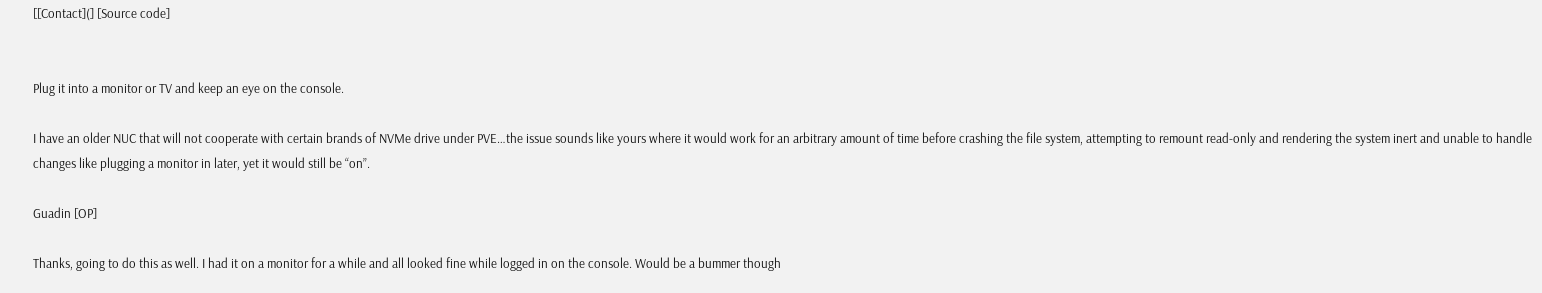[[Contact](] [Source code]


Plug it into a monitor or TV and keep an eye on the console.

I have an older NUC that will not cooperate with certain brands of NVMe drive under PVE…the issue sounds like yours where it would work for an arbitrary amount of time before crashing the file system, attempting to remount read-only and rendering the system inert and unable to handle changes like plugging a monitor in later, yet it would still be “on”.

Guadin [OP]

Thanks, going to do this as well. I had it on a monitor for a while and all looked fine while logged in on the console. Would be a bummer though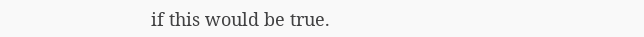if this would be true.